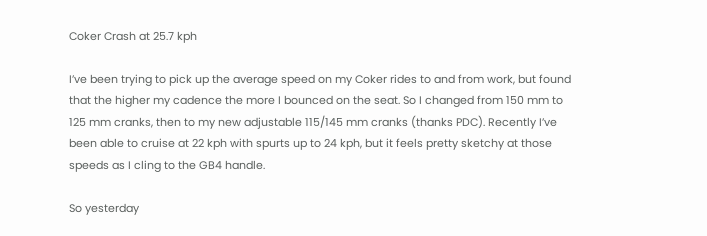Coker Crash at 25.7 kph

I’ve been trying to pick up the average speed on my Coker rides to and from work, but found that the higher my cadence the more I bounced on the seat. So I changed from 150 mm to 125 mm cranks, then to my new adjustable 115/145 mm cranks (thanks PDC). Recently I’ve been able to cruise at 22 kph with spurts up to 24 kph, but it feels pretty sketchy at those speeds as I cling to the GB4 handle.

So yesterday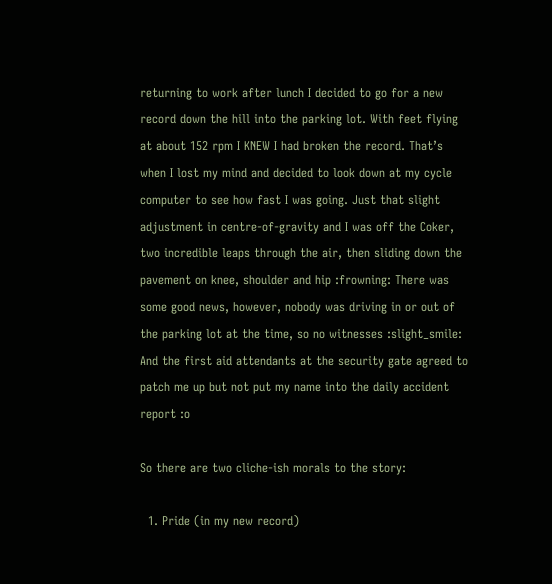returning to work after lunch I decided to go for a new record down the hill into the parking lot. With feet flying at about 152 rpm I KNEW I had broken the record. That’s when I lost my mind and decided to look down at my cycle computer to see how fast I was going. Just that slight adjustment in centre-of-gravity and I was off the Coker, two incredible leaps through the air, then sliding down the pavement on knee, shoulder and hip :frowning: There was some good news, however, nobody was driving in or out of the parking lot at the time, so no witnesses :slight_smile: And the first aid attendants at the security gate agreed to patch me up but not put my name into the daily accident report :o

So there are two cliche-ish morals to the story:

  1. Pride (in my new record)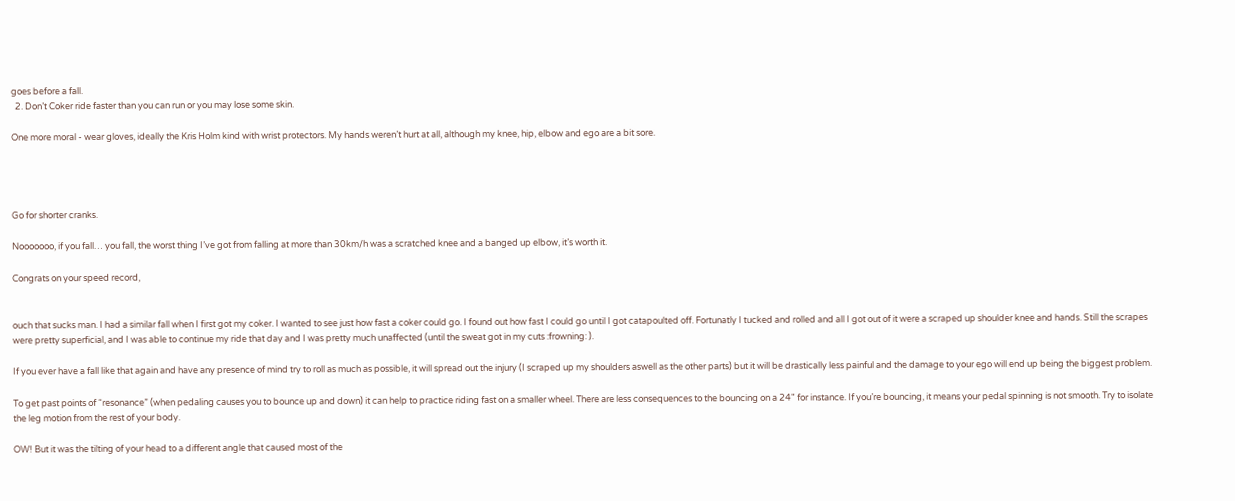goes before a fall.
  2. Don’t Coker ride faster than you can run or you may lose some skin.

One more moral - wear gloves, ideally the Kris Holm kind with wrist protectors. My hands weren’t hurt at all, although my knee, hip, elbow and ego are a bit sore.




Go for shorter cranks.

Nooooooo, if you fall… you fall, the worst thing I’ve got from falling at more than 30km/h was a scratched knee and a banged up elbow, it’s worth it.

Congrats on your speed record,


ouch that sucks man. I had a similar fall when I first got my coker. I wanted to see just how fast a coker could go. I found out how fast I could go until I got catapoulted off. Fortunatly I tucked and rolled and all I got out of it were a scraped up shoulder knee and hands. Still the scrapes were pretty superficial, and I was able to continue my ride that day and I was pretty much unaffected (until the sweat got in my cuts :frowning: ).

If you ever have a fall like that again and have any presence of mind try to roll as much as possible, it will spread out the injury (I scraped up my shoulders aswell as the other parts) but it will be drastically less painful and the damage to your ego will end up being the biggest problem.

To get past points of “resonance” (when pedaling causes you to bounce up and down) it can help to practice riding fast on a smaller wheel. There are less consequences to the bouncing on a 24" for instance. If you’re bouncing, it means your pedal spinning is not smooth. Try to isolate the leg motion from the rest of your body.

OW! But it was the tilting of your head to a different angle that caused most of the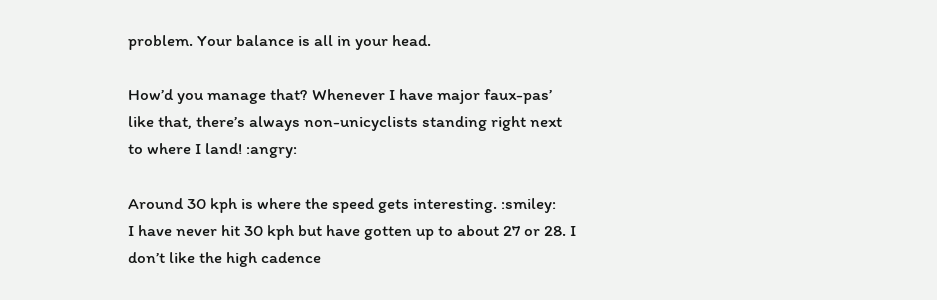problem. Your balance is all in your head.

How’d you manage that? Whenever I have major faux-pas’ like that, there’s always non-unicyclists standing right next to where I land! :angry:

Around 30 kph is where the speed gets interesting. :smiley:
I have never hit 30 kph but have gotten up to about 27 or 28. I don’t like the high cadence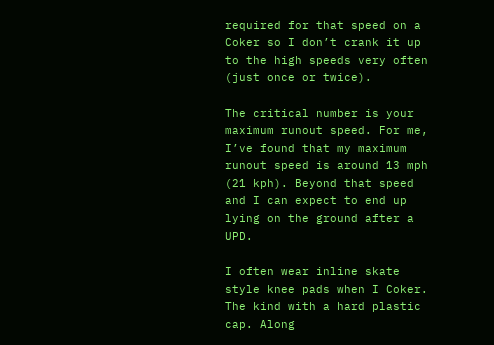required for that speed on a Coker so I don’t crank it up to the high speeds very often (just once or twice).

The critical number is your maximum runout speed. For me, I’ve found that my maximum runout speed is around 13 mph (21 kph). Beyond that speed and I can expect to end up lying on the ground after a UPD.

I often wear inline skate style knee pads when I Coker. The kind with a hard plastic cap. Along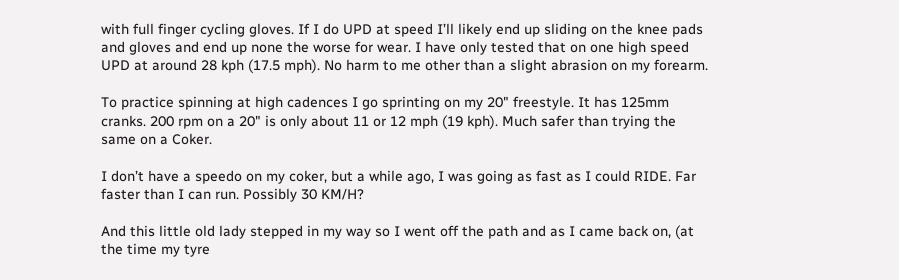with full finger cycling gloves. If I do UPD at speed I’ll likely end up sliding on the knee pads and gloves and end up none the worse for wear. I have only tested that on one high speed UPD at around 28 kph (17.5 mph). No harm to me other than a slight abrasion on my forearm.

To practice spinning at high cadences I go sprinting on my 20" freestyle. It has 125mm cranks. 200 rpm on a 20" is only about 11 or 12 mph (19 kph). Much safer than trying the same on a Coker.

I don’t have a speedo on my coker, but a while ago, I was going as fast as I could RIDE. Far faster than I can run. Possibly 30 KM/H?

And this little old lady stepped in my way so I went off the path and as I came back on, (at the time my tyre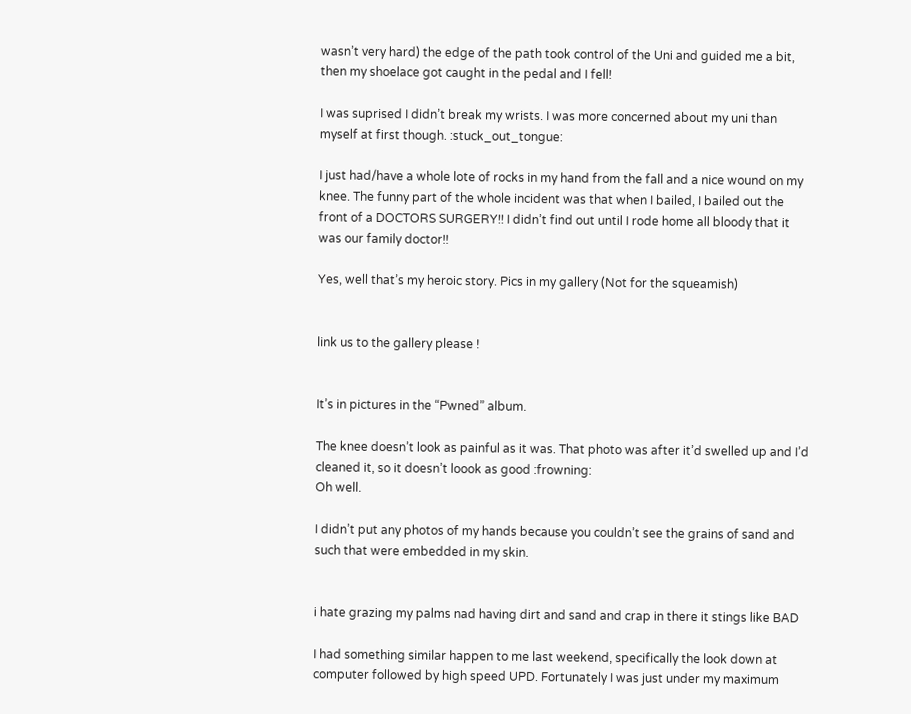wasn’t very hard) the edge of the path took control of the Uni and guided me a bit, then my shoelace got caught in the pedal and I fell!

I was suprised I didn’t break my wrists. I was more concerned about my uni than myself at first though. :stuck_out_tongue:

I just had/have a whole lote of rocks in my hand from the fall and a nice wound on my knee. The funny part of the whole incident was that when I bailed, I bailed out the front of a DOCTORS SURGERY!! I didn’t find out until I rode home all bloody that it was our family doctor!!

Yes, well that’s my heroic story. Pics in my gallery (Not for the squeamish)


link us to the gallery please !


It’s in pictures in the “Pwned” album.

The knee doesn’t look as painful as it was. That photo was after it’d swelled up and I’d cleaned it, so it doesn’t loook as good :frowning:
Oh well.

I didn’t put any photos of my hands because you couldn’t see the grains of sand and such that were embedded in my skin.


i hate grazing my palms nad having dirt and sand and crap in there it stings like BAD

I had something similar happen to me last weekend, specifically the look down at computer followed by high speed UPD. Fortunately I was just under my maximum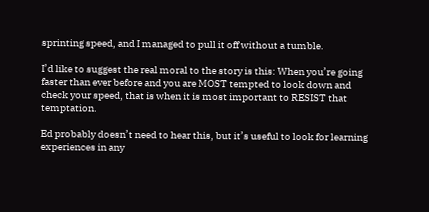sprinting speed, and I managed to pull it off without a tumble.

I’d like to suggest the real moral to the story is this: When you’re going faster than ever before and you are MOST tempted to look down and check your speed, that is when it is most important to RESIST that temptation.

Ed probably doesn’t need to hear this, but it’s useful to look for learning experiences in any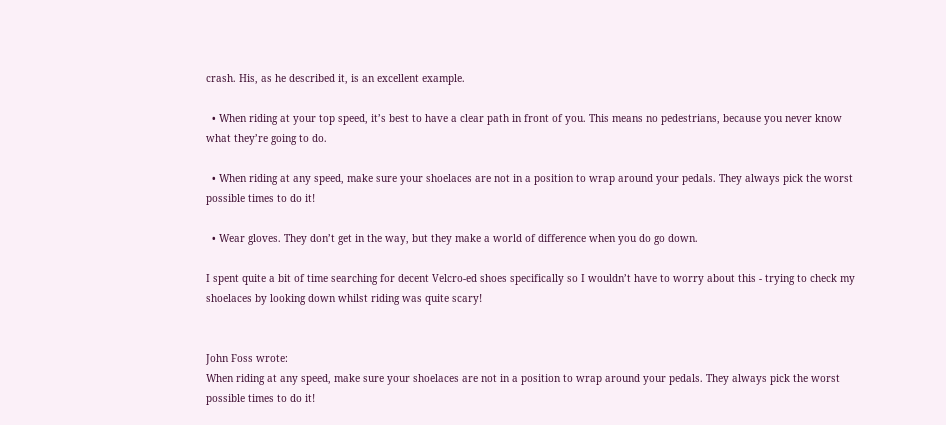crash. His, as he described it, is an excellent example.

  • When riding at your top speed, it’s best to have a clear path in front of you. This means no pedestrians, because you never know what they’re going to do.

  • When riding at any speed, make sure your shoelaces are not in a position to wrap around your pedals. They always pick the worst possible times to do it!

  • Wear gloves. They don’t get in the way, but they make a world of difference when you do go down.

I spent quite a bit of time searching for decent Velcro-ed shoes specifically so I wouldn’t have to worry about this - trying to check my shoelaces by looking down whilst riding was quite scary!


John Foss wrote:
When riding at any speed, make sure your shoelaces are not in a position to wrap around your pedals. They always pick the worst possible times to do it!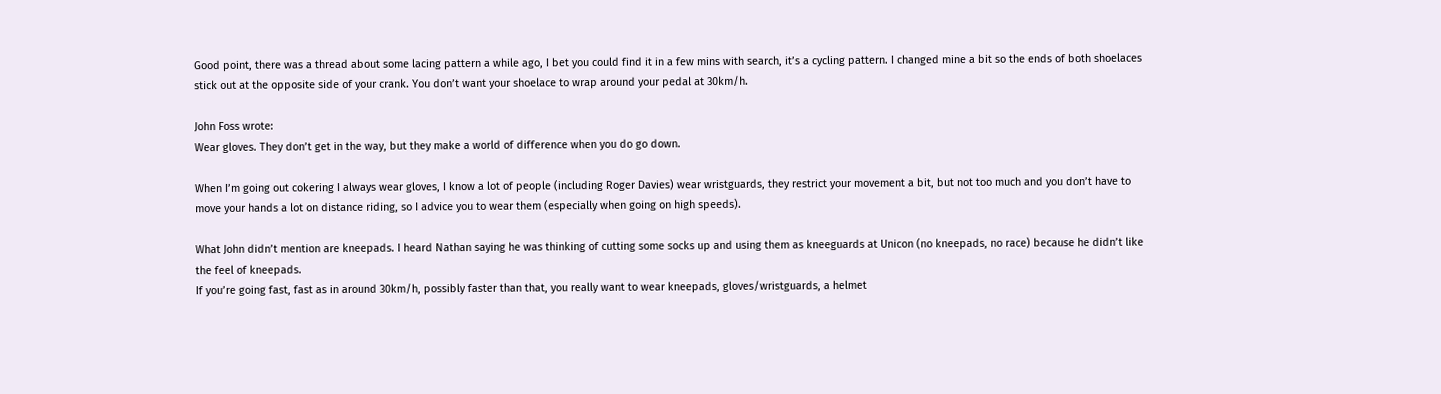Good point, there was a thread about some lacing pattern a while ago, I bet you could find it in a few mins with search, it’s a cycling pattern. I changed mine a bit so the ends of both shoelaces stick out at the opposite side of your crank. You don’t want your shoelace to wrap around your pedal at 30km/h.

John Foss wrote:
Wear gloves. They don’t get in the way, but they make a world of difference when you do go down.

When I’m going out cokering I always wear gloves, I know a lot of people (including Roger Davies) wear wristguards, they restrict your movement a bit, but not too much and you don’t have to move your hands a lot on distance riding, so I advice you to wear them (especially when going on high speeds).

What John didn’t mention are kneepads. I heard Nathan saying he was thinking of cutting some socks up and using them as kneeguards at Unicon (no kneepads, no race) because he didn’t like the feel of kneepads.
If you’re going fast, fast as in around 30km/h, possibly faster than that, you really want to wear kneepads, gloves/wristguards, a helmet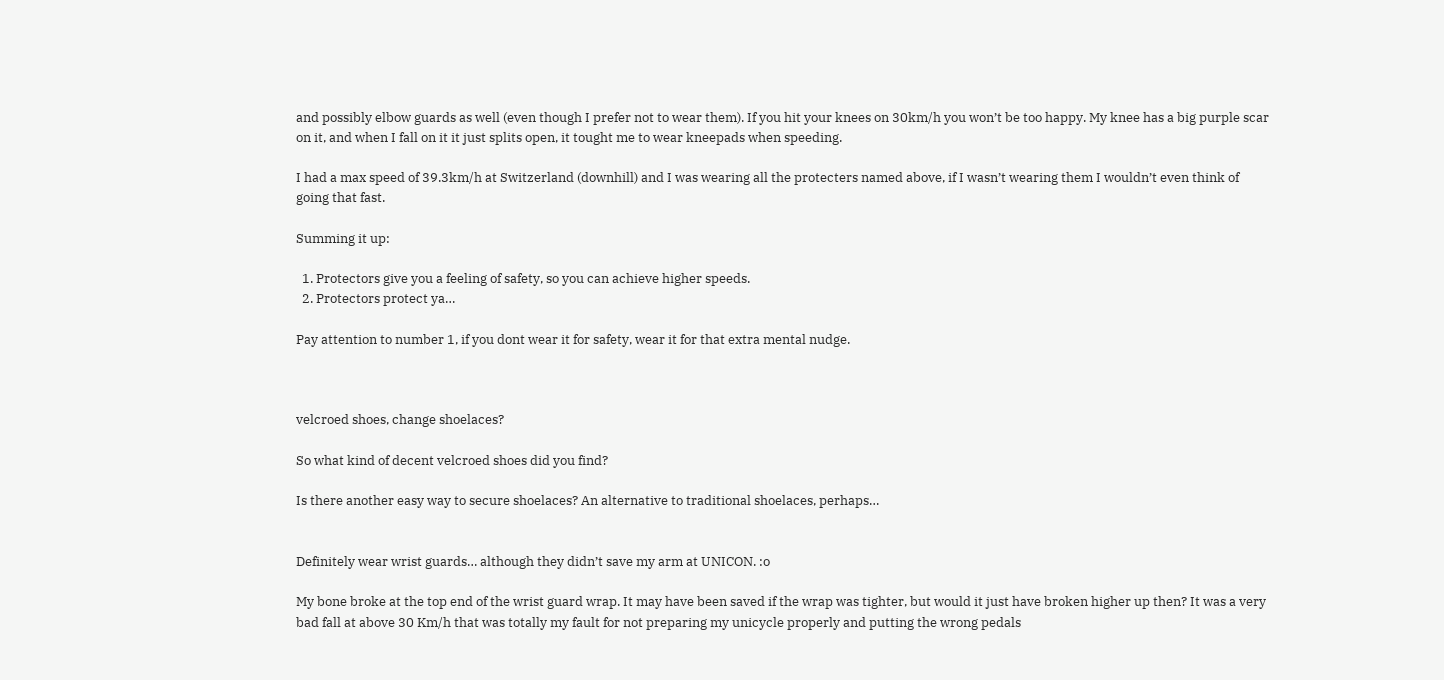and possibly elbow guards as well (even though I prefer not to wear them). If you hit your knees on 30km/h you won’t be too happy. My knee has a big purple scar on it, and when I fall on it it just splits open, it tought me to wear kneepads when speeding.

I had a max speed of 39.3km/h at Switzerland (downhill) and I was wearing all the protecters named above, if I wasn’t wearing them I wouldn’t even think of going that fast.

Summing it up:

  1. Protectors give you a feeling of safety, so you can achieve higher speeds.
  2. Protectors protect ya…

Pay attention to number 1, if you dont wear it for safety, wear it for that extra mental nudge.



velcroed shoes, change shoelaces?

So what kind of decent velcroed shoes did you find?

Is there another easy way to secure shoelaces? An alternative to traditional shoelaces, perhaps…


Definitely wear wrist guards… although they didn’t save my arm at UNICON. :o

My bone broke at the top end of the wrist guard wrap. It may have been saved if the wrap was tighter, but would it just have broken higher up then? It was a very bad fall at above 30 Km/h that was totally my fault for not preparing my unicycle properly and putting the wrong pedals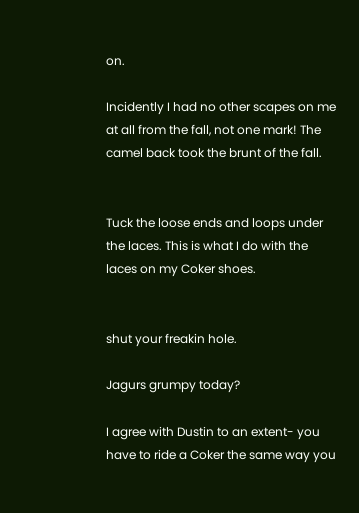on.

Incidently I had no other scapes on me at all from the fall, not one mark! The camel back took the brunt of the fall.


Tuck the loose ends and loops under the laces. This is what I do with the laces on my Coker shoes.


shut your freakin hole.

Jagurs grumpy today?

I agree with Dustin to an extent- you have to ride a Coker the same way you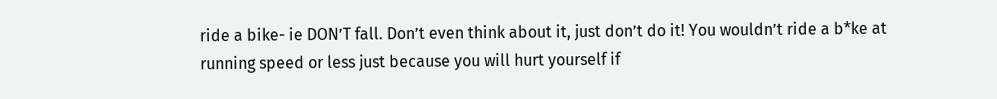ride a bike- ie DON’T fall. Don’t even think about it, just don’t do it! You wouldn’t ride a b*ke at running speed or less just because you will hurt yourself if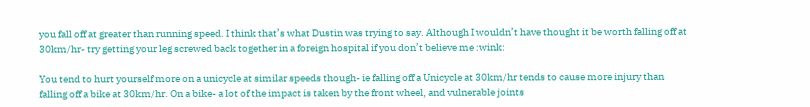you fall off at greater than running speed. I think that’s what Dustin was trying to say. Although I wouldn’t have thought it be worth falling off at 30km/hr- try getting your leg screwed back together in a foreign hospital if you don’t believe me :wink:

You tend to hurt yourself more on a unicycle at similar speeds though- ie falling off a Unicycle at 30km/hr tends to cause more injury than falling off a bike at 30km/hr. On a bike- a lot of the impact is taken by the front wheel, and vulnerable joints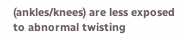(ankles/knees) are less exposed to abnormal twisting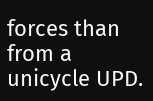forces than from a unicycle UPD.